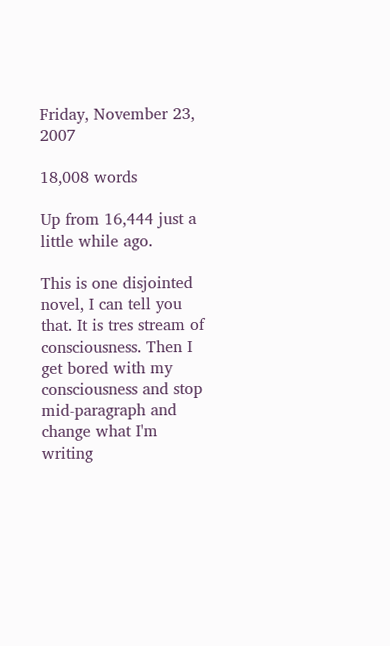Friday, November 23, 2007

18,008 words

Up from 16,444 just a little while ago.

This is one disjointed novel, I can tell you that. It is tres stream of consciousness. Then I get bored with my consciousness and stop mid-paragraph and change what I'm writing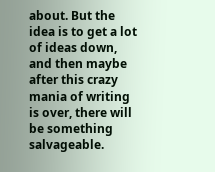about. But the idea is to get a lot of ideas down, and then maybe after this crazy mania of writing is over, there will be something salvageable.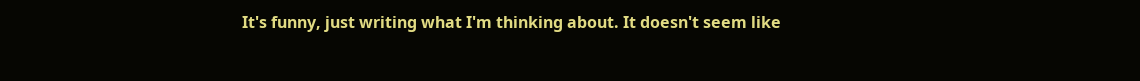It's funny, just writing what I'm thinking about. It doesn't seem like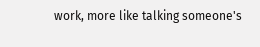work, more like talking someone's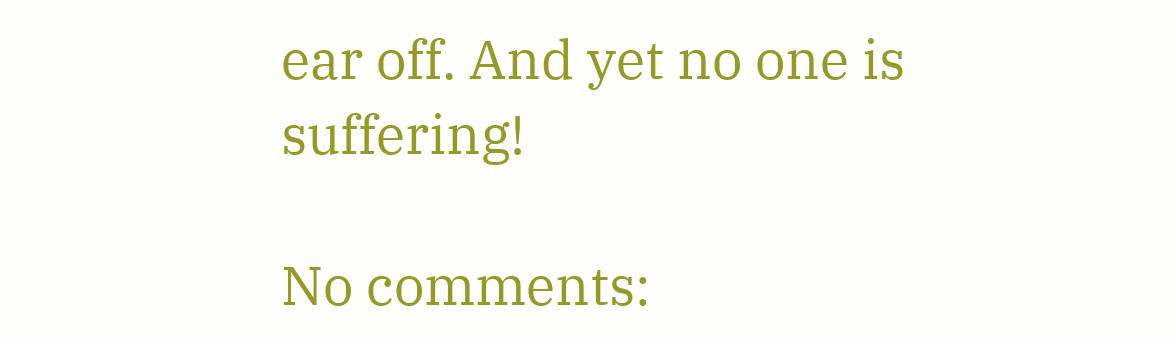ear off. And yet no one is suffering!

No comments: